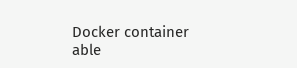Docker container able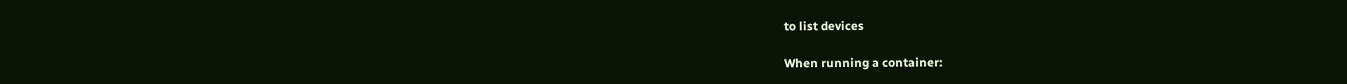to list devices

When running a container: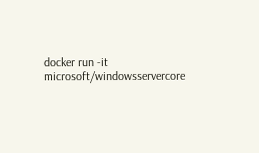docker run -it microsoft/windowsservercore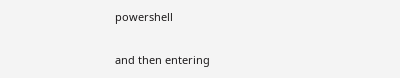powershell

and then entering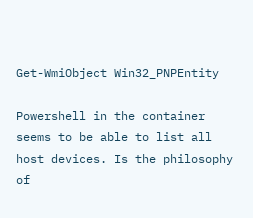Get-WmiObject Win32_PNPEntity

Powershell in the container seems to be able to list all host devices. Is the philosophy of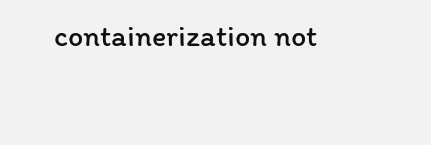containerization not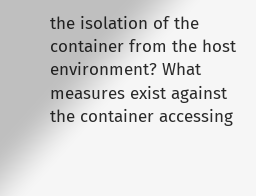the isolation of the container from the host environment? What measures exist against the container accessing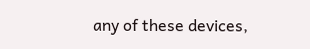any of these devices,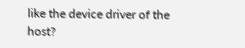like the device driver of the host?